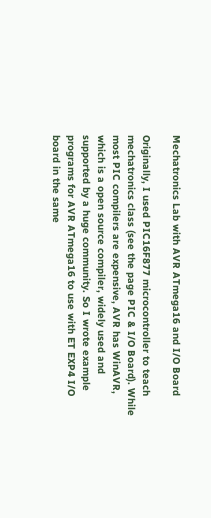Mechatronics Lab with AVR ATmega16 and I/O Board

Originally, I used PIC16F877 microcontroller to teach mechatronics class (see the page PIC & I/O Board). While most PIC compilers are expensive, AVR has WinAVR, which is a open source compiler, widely used and supported by a huge community. So I wrote example programs for AVR ATmega16 to use with ET EXP4 I/O board in the same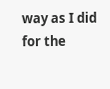way as I did for the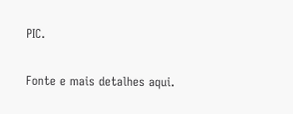PIC.

Fonte e mais detalhes aqui.